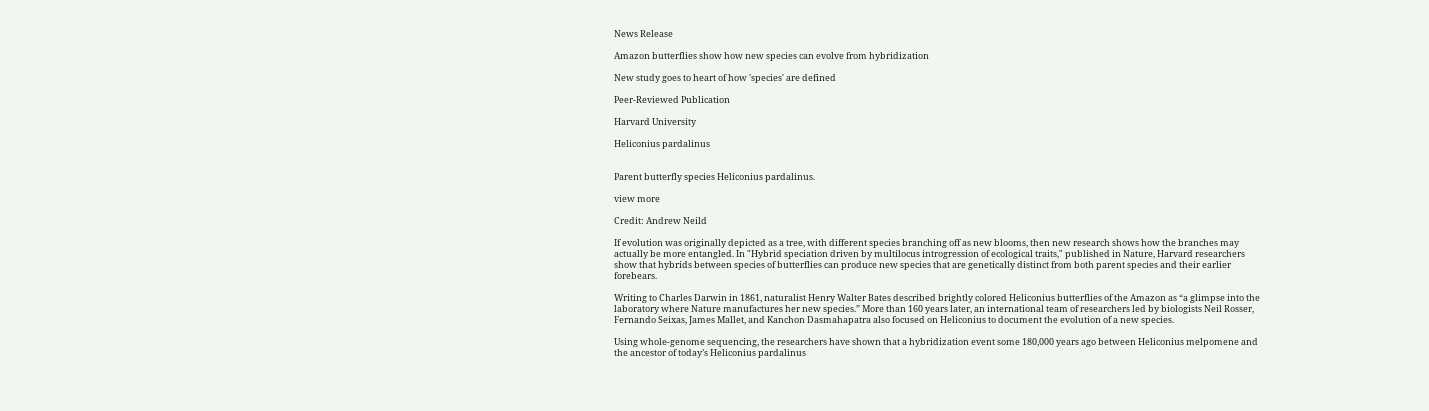News Release

Amazon butterflies show how new species can evolve from hybridization

New study goes to heart of how 'species' are defined

Peer-Reviewed Publication

Harvard University

Heliconius pardalinus


Parent butterfly species Heliconius pardalinus.

view more

Credit: Andrew Neild

If evolution was originally depicted as a tree, with different species branching off as new blooms, then new research shows how the branches may actually be more entangled. In "Hybrid speciation driven by multilocus introgression of ecological traits," published in Nature, Harvard researchers show that hybrids between species of butterflies can produce new species that are genetically distinct from both parent species and their earlier forebears.

Writing to Charles Darwin in 1861, naturalist Henry Walter Bates described brightly colored Heliconius butterflies of the Amazon as “a glimpse into the laboratory where Nature manufactures her new species.” More than 160 years later, an international team of researchers led by biologists Neil Rosser, Fernando Seixas, James Mallet, and Kanchon Dasmahapatra also focused on Heliconius to document the evolution of a new species.

Using whole-genome sequencing, the researchers have shown that a hybridization event some 180,000 years ago between Heliconius melpomene and the ancestor of today’s Heliconius pardalinus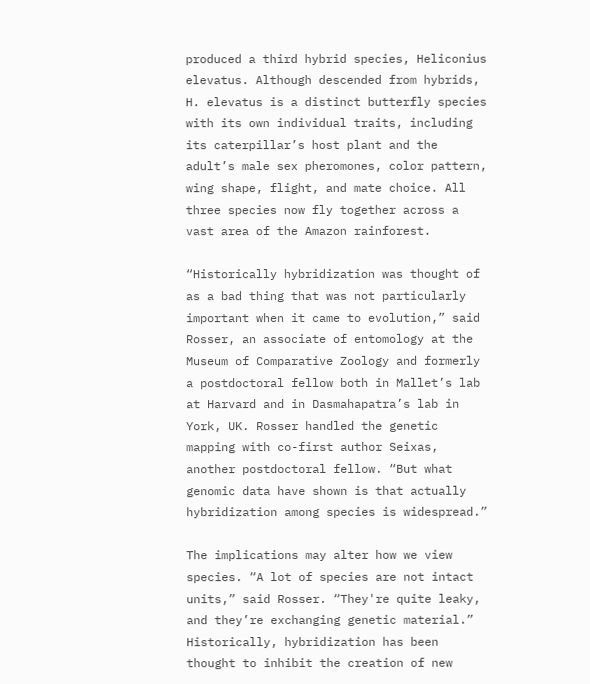produced a third hybrid species, Heliconius elevatus. Although descended from hybrids, H. elevatus is a distinct butterfly species with its own individual traits, including its caterpillar’s host plant and the adult’s male sex pheromones, color pattern, wing shape, flight, and mate choice. All three species now fly together across a vast area of the Amazon rainforest.

“Historically hybridization was thought of as a bad thing that was not particularly important when it came to evolution,” said Rosser, an associate of entomology at the Museum of Comparative Zoology and formerly a postdoctoral fellow both in Mallet’s lab at Harvard and in Dasmahapatra’s lab in York, UK. Rosser handled the genetic mapping with co-first author Seixas, another postdoctoral fellow. “But what genomic data have shown is that actually hybridization among species is widespread.”

The implications may alter how we view species. “A lot of species are not intact units,” said Rosser. “They're quite leaky, and they’re exchanging genetic material.” Historically, hybridization has been thought to inhibit the creation of new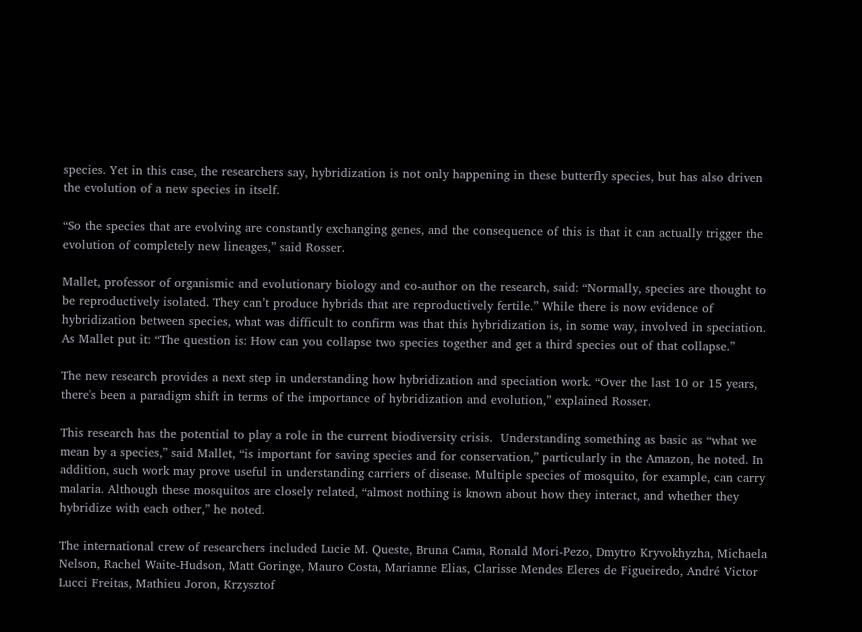species. Yet in this case, the researchers say, hybridization is not only happening in these butterfly species, but has also driven the evolution of a new species in itself.

“So the species that are evolving are constantly exchanging genes, and the consequence of this is that it can actually trigger the evolution of completely new lineages,” said Rosser.

Mallet, professor of organismic and evolutionary biology and co-author on the research, said: “Normally, species are thought to be reproductively isolated. They can’t produce hybrids that are reproductively fertile.” While there is now evidence of hybridization between species, what was difficult to confirm was that this hybridization is, in some way, involved in speciation. As Mallet put it: “The question is: How can you collapse two species together and get a third species out of that collapse.”

The new research provides a next step in understanding how hybridization and speciation work. “Over the last 10 or 15 years, there's been a paradigm shift in terms of the importance of hybridization and evolution,” explained Rosser.

This research has the potential to play a role in the current biodiversity crisis.  Understanding something as basic as “what we mean by a species,” said Mallet, “is important for saving species and for conservation,” particularly in the Amazon, he noted. In addition, such work may prove useful in understanding carriers of disease. Multiple species of mosquito, for example, can carry malaria. Although these mosquitos are closely related, “almost nothing is known about how they interact, and whether they hybridize with each other,” he noted.

The international crew of researchers included Lucie M. Queste, Bruna Cama, Ronald Mori-Pezo, Dmytro Kryvokhyzha, Michaela Nelson, Rachel Waite-Hudson, Matt Goringe, Mauro Costa, Marianne Elias, Clarisse Mendes Eleres de Figueiredo, André Victor Lucci Freitas, Mathieu Joron, Krzysztof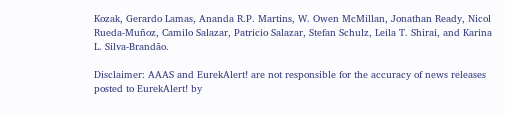Kozak, Gerardo Lamas, Ananda R.P. Martins, W. Owen McMillan, Jonathan Ready, Nicol Rueda-Muñoz, Camilo Salazar, Patricio Salazar, Stefan Schulz, Leila T. Shirai, and Karina L. Silva-Brandão.

Disclaimer: AAAS and EurekAlert! are not responsible for the accuracy of news releases posted to EurekAlert! by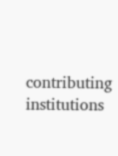contributing institutions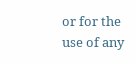or for the use of any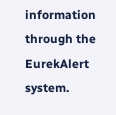information through the EurekAlert system.